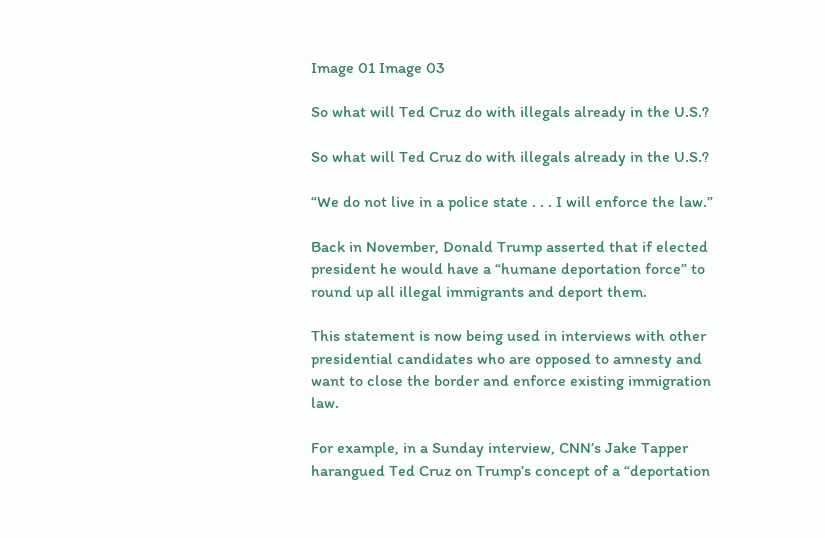Image 01 Image 03

So what will Ted Cruz do with illegals already in the U.S.?

So what will Ted Cruz do with illegals already in the U.S.?

“We do not live in a police state . . . I will enforce the law.”

Back in November, Donald Trump asserted that if elected president he would have a “humane deportation force” to round up all illegal immigrants and deport them.

This statement is now being used in interviews with other presidential candidates who are opposed to amnesty and want to close the border and enforce existing immigration law.

For example, in a Sunday interview, CNN’s Jake Tapper harangued Ted Cruz on Trump’s concept of a “deportation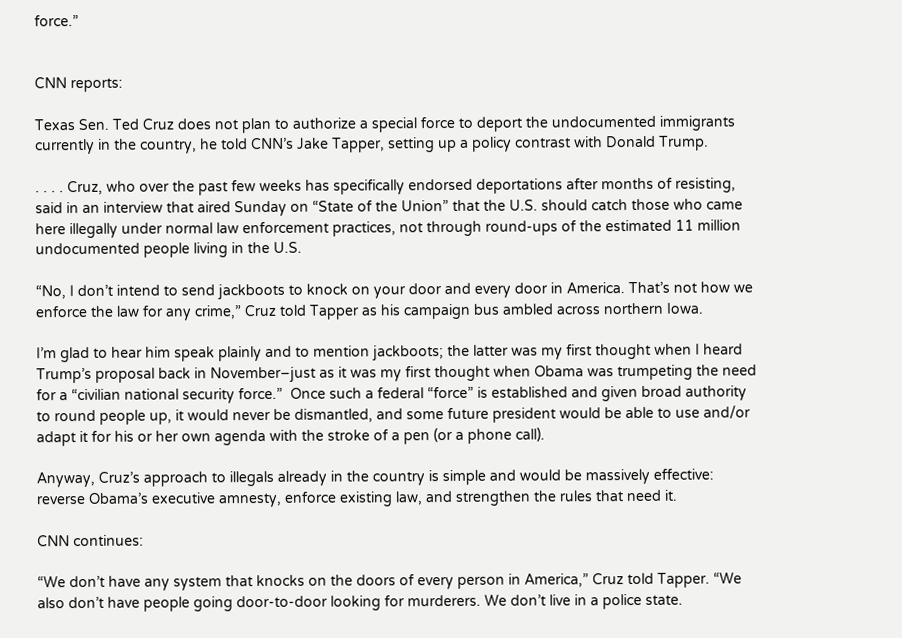force.”


CNN reports:

Texas Sen. Ted Cruz does not plan to authorize a special force to deport the undocumented immigrants currently in the country, he told CNN’s Jake Tapper, setting up a policy contrast with Donald Trump.

. . . . Cruz, who over the past few weeks has specifically endorsed deportations after months of resisting, said in an interview that aired Sunday on “State of the Union” that the U.S. should catch those who came here illegally under normal law enforcement practices, not through round-ups of the estimated 11 million undocumented people living in the U.S.

“No, I don’t intend to send jackboots to knock on your door and every door in America. That’s not how we enforce the law for any crime,” Cruz told Tapper as his campaign bus ambled across northern Iowa.

I’m glad to hear him speak plainly and to mention jackboots; the latter was my first thought when I heard Trump’s proposal back in November–just as it was my first thought when Obama was trumpeting the need for a “civilian national security force.”  Once such a federal “force” is established and given broad authority to round people up, it would never be dismantled, and some future president would be able to use and/or adapt it for his or her own agenda with the stroke of a pen (or a phone call).

Anyway, Cruz’s approach to illegals already in the country is simple and would be massively effective:  reverse Obama’s executive amnesty, enforce existing law, and strengthen the rules that need it.

CNN continues:

“We don’t have any system that knocks on the doors of every person in America,” Cruz told Tapper. “We also don’t have people going door-to-door looking for murderers. We don’t live in a police state.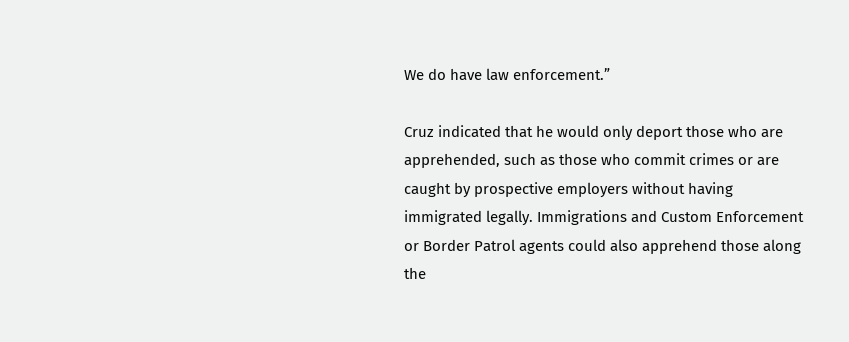We do have law enforcement.”

Cruz indicated that he would only deport those who are apprehended, such as those who commit crimes or are caught by prospective employers without having immigrated legally. Immigrations and Custom Enforcement or Border Patrol agents could also apprehend those along the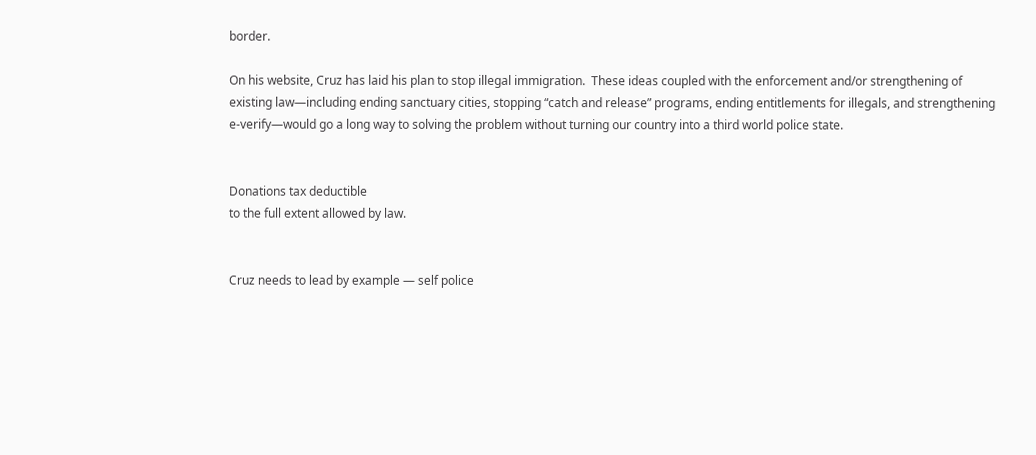border.

On his website, Cruz has laid his plan to stop illegal immigration.  These ideas coupled with the enforcement and/or strengthening of existing law—including ending sanctuary cities, stopping “catch and release” programs, ending entitlements for illegals, and strengthening e-verify—would go a long way to solving the problem without turning our country into a third world police state.


Donations tax deductible
to the full extent allowed by law.


Cruz needs to lead by example — self police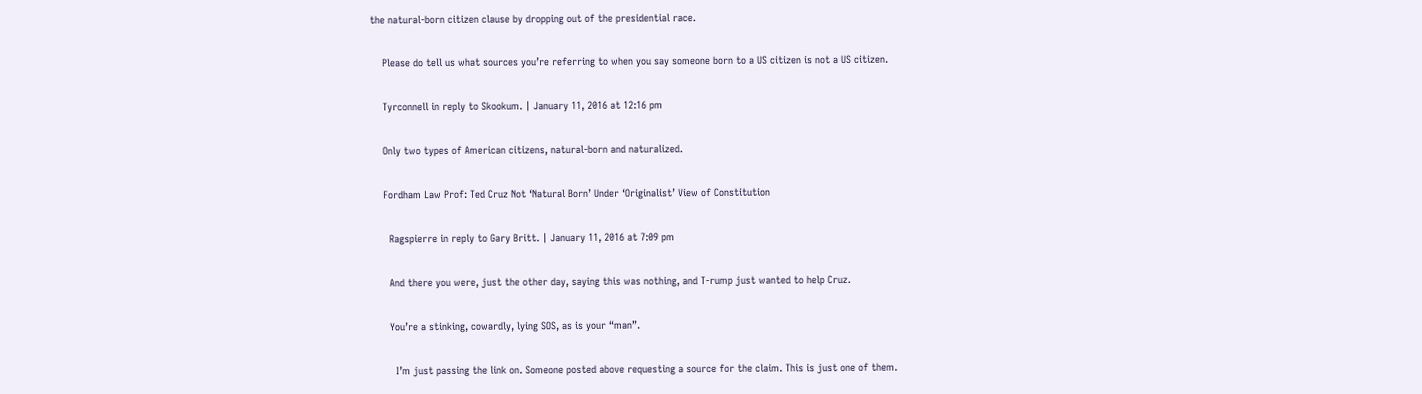the natural-born citizen clause by dropping out of the presidential race.

    Please do tell us what sources you’re referring to when you say someone born to a US citizen is not a US citizen.

    Tyrconnell in reply to Skookum. | January 11, 2016 at 12:16 pm

    Only two types of American citizens, natural-born and naturalized.

    Fordham Law Prof: Ted Cruz Not ‘Natural Born’ Under ‘Originalist’ View of Constitution

      Ragspierre in reply to Gary Britt. | January 11, 2016 at 7:09 pm

      And there you were, just the other day, saying this was nothing, and T-rump just wanted to help Cruz.

      You’re a stinking, cowardly, lying SOS, as is your “man”.

        I’m just passing the link on. Someone posted above requesting a source for the claim. This is just one of them.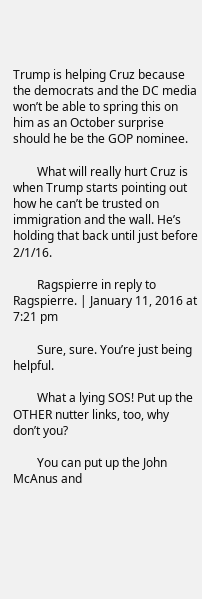Trump is helping Cruz because the democrats and the DC media won’t be able to spring this on him as an October surprise should he be the GOP nominee.

        What will really hurt Cruz is when Trump starts pointing out how he can’t be trusted on immigration and the wall. He’s holding that back until just before 2/1/16.

        Ragspierre in reply to Ragspierre. | January 11, 2016 at 7:21 pm

        Sure, sure. You’re just being helpful.

        What a lying SOS! Put up the OTHER nutter links, too, why don’t you?

        You can put up the John McAnus and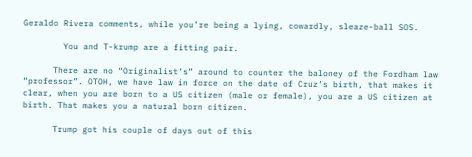Geraldo Rivera comments, while you’re being a lying, cowardly, sleaze-ball SOS.

        You and T-krump are a fitting pair.

      There are no “Originalist’s” around to counter the baloney of the Fordham law “professor”. OTOH, we have law in force on the date of Cruz’s birth, that makes it clear, when you are born to a US citizen (male or female), you are a US citizen at birth. That makes you a natural born citizen.

      Trump got his couple of days out of this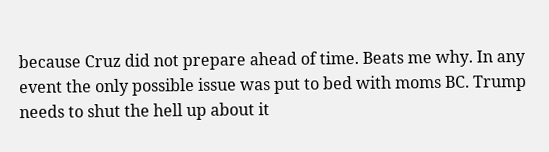because Cruz did not prepare ahead of time. Beats me why. In any event the only possible issue was put to bed with moms BC. Trump needs to shut the hell up about it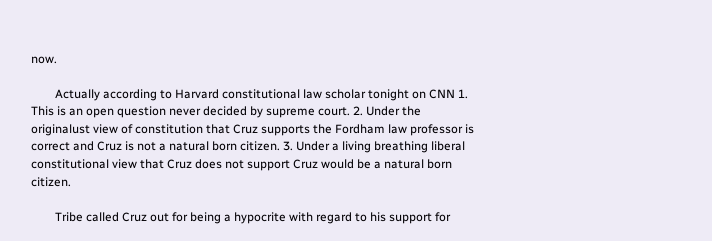now.

        Actually according to Harvard constitutional law scholar tonight on CNN 1. This is an open question never decided by supreme court. 2. Under the originalust view of constitution that Cruz supports the Fordham law professor is correct and Cruz is not a natural born citizen. 3. Under a living breathing liberal constitutional view that Cruz does not support Cruz would be a natural born citizen.

        Tribe called Cruz out for being a hypocrite with regard to his support for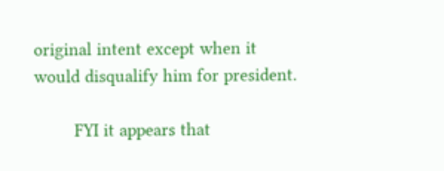original intent except when it would disqualify him for president.

        FYI it appears that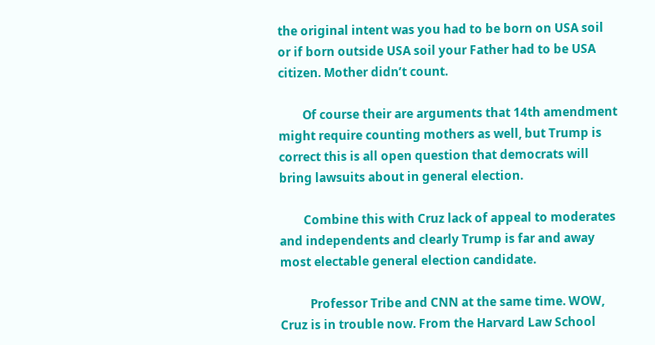the original intent was you had to be born on USA soil or if born outside USA soil your Father had to be USA citizen. Mother didn’t count.

        Of course their are arguments that 14th amendment might require counting mothers as well, but Trump is correct this is all open question that democrats will bring lawsuits about in general election.

        Combine this with Cruz lack of appeal to moderates and independents and clearly Trump is far and away most electable general election candidate.

          Professor Tribe and CNN at the same time. WOW, Cruz is in trouble now. From the Harvard Law School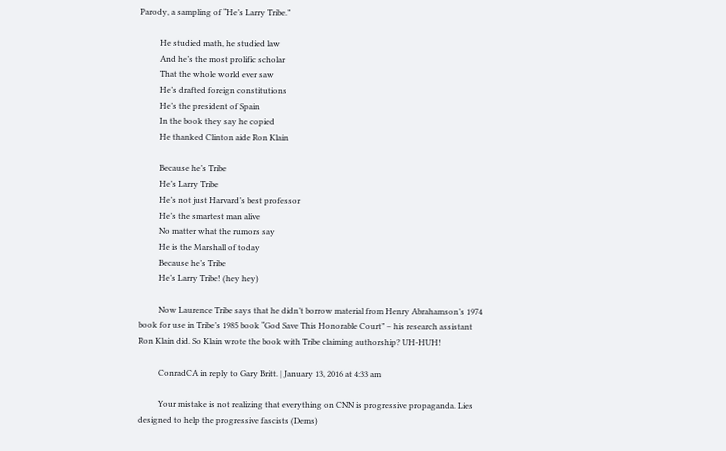Parody, a sampling of “He’s Larry Tribe.”

          He studied math, he studied law
          And he’s the most prolific scholar
          That the whole world ever saw
          He’s drafted foreign constitutions
          He’s the president of Spain
          In the book they say he copied
          He thanked Clinton aide Ron Klain

          Because he’s Tribe
          He’s Larry Tribe
          He’s not just Harvard’s best professor
          He’s the smartest man alive
          No matter what the rumors say
          He is the Marshall of today
          Because he’s Tribe
          He’s Larry Tribe! (hey hey)

          Now Laurence Tribe says that he didn’t borrow material from Henry Abrahamson’s 1974 book for use in Tribe’s 1985 book “God Save This Honorable Court” – his research assistant Ron Klain did. So Klain wrote the book with Tribe claiming authorship? UH-HUH!

          ConradCA in reply to Gary Britt. | January 13, 2016 at 4:33 am

          Your mistake is not realizing that everything on CNN is progressive propaganda. Lies designed to help the progressive fascists (Dems)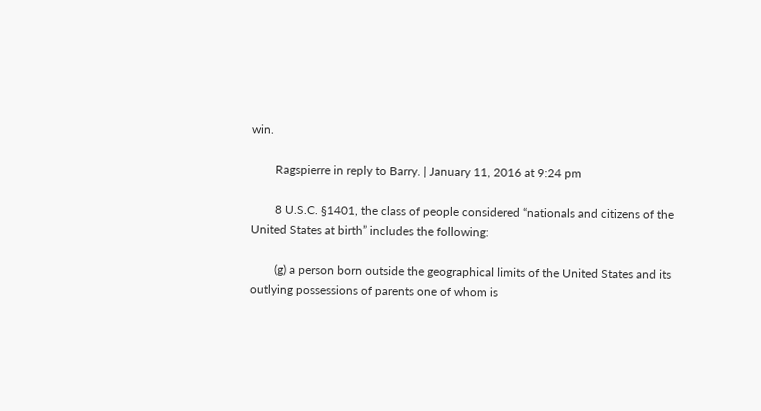win.

        Ragspierre in reply to Barry. | January 11, 2016 at 9:24 pm

        8 U.S.C. §1401, the class of people considered “nationals and citizens of the United States at birth” includes the following:

        (g) a person born outside the geographical limits of the United States and its outlying possessions of parents one of whom is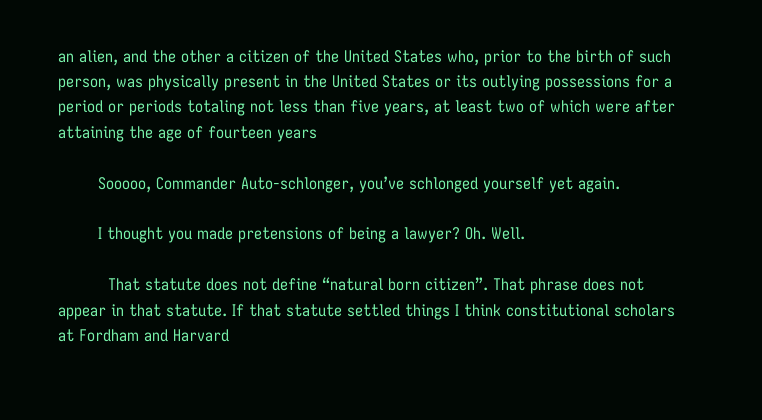an alien, and the other a citizen of the United States who, prior to the birth of such person, was physically present in the United States or its outlying possessions for a period or periods totaling not less than five years, at least two of which were after attaining the age of fourteen years

        Sooooo, Commander Auto-schlonger, you’ve schlonged yourself yet again.

        I thought you made pretensions of being a lawyer? Oh. Well.

          That statute does not define “natural born citizen”. That phrase does not appear in that statute. If that statute settled things I think constitutional scholars at Fordham and Harvard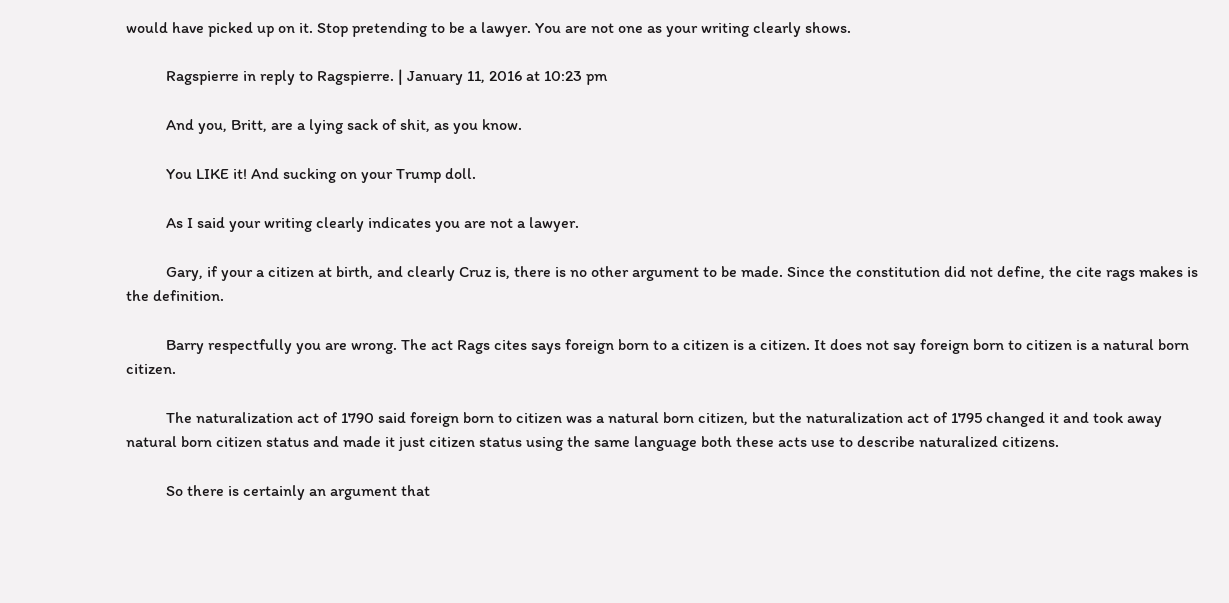would have picked up on it. Stop pretending to be a lawyer. You are not one as your writing clearly shows.

          Ragspierre in reply to Ragspierre. | January 11, 2016 at 10:23 pm

          And you, Britt, are a lying sack of shit, as you know.

          You LIKE it! And sucking on your Trump doll.

          As I said your writing clearly indicates you are not a lawyer.

          Gary, if your a citizen at birth, and clearly Cruz is, there is no other argument to be made. Since the constitution did not define, the cite rags makes is the definition.

          Barry respectfully you are wrong. The act Rags cites says foreign born to a citizen is a citizen. It does not say foreign born to citizen is a natural born citizen.

          The naturalization act of 1790 said foreign born to citizen was a natural born citizen, but the naturalization act of 1795 changed it and took away natural born citizen status and made it just citizen status using the same language both these acts use to describe naturalized citizens.

          So there is certainly an argument that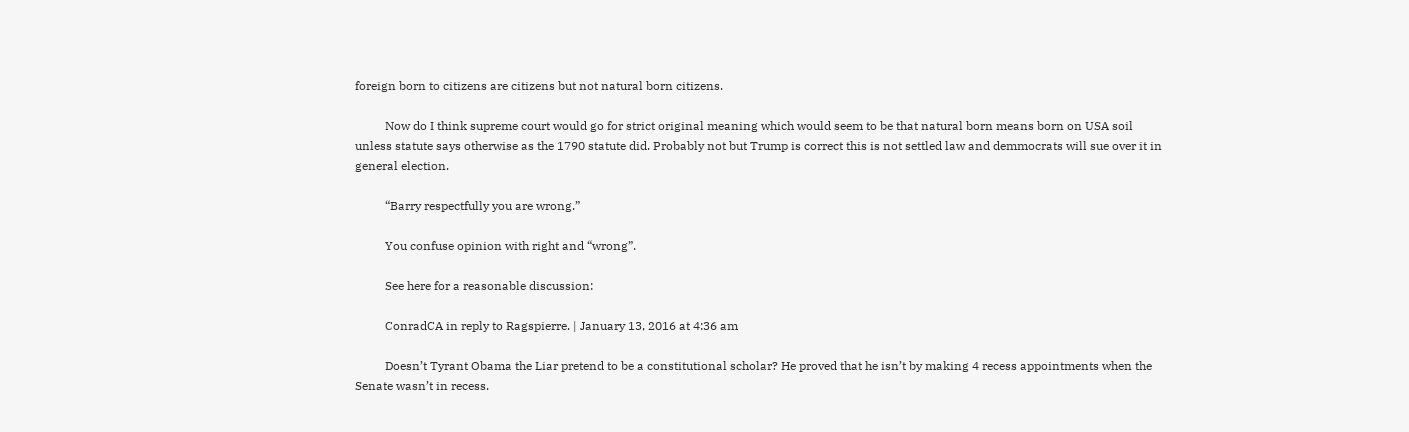foreign born to citizens are citizens but not natural born citizens.

          Now do I think supreme court would go for strict original meaning which would seem to be that natural born means born on USA soil unless statute says otherwise as the 1790 statute did. Probably not but Trump is correct this is not settled law and demmocrats will sue over it in general election.

          “Barry respectfully you are wrong.”

          You confuse opinion with right and “wrong”.

          See here for a reasonable discussion:

          ConradCA in reply to Ragspierre. | January 13, 2016 at 4:36 am

          Doesn’t Tyrant Obama the Liar pretend to be a constitutional scholar? He proved that he isn’t by making 4 recess appointments when the Senate wasn’t in recess.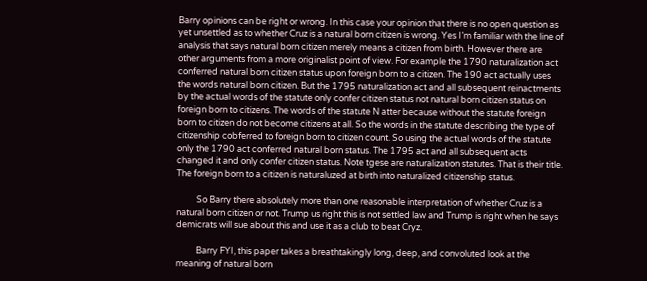Barry opinions can be right or wrong. In this case your opinion that there is no open question as yet unsettled as to whether Cruz is a natural born citizen is wrong. Yes I’m familiar with the line of analysis that says natural born citizen merely means a citizen from birth. However there are other arguments from a more originalist point of view. For example the 1790 naturalization act conferred natural born citizen status upon foreign born to a citizen. The 190 act actually uses the words natural born citizen. But the 1795 naturalization act and all subsequent reinactments by the actual words of the statute only confer citizen status not natural born citizen status on foreign born to citizens. The words of the statute N atter because without the statute foreign born to citizen do not become citizens at all. So the words in the statute describing the type of citizenship cobferred to foreign born to citizen count. So using the actual words of the statute only the 1790 act conferred natural born status. The 1795 act and all subsequent acts changed it and only confer citizen status. Note tgese are naturalization statutes. That is their title. The foreign born to a citizen is naturaluzed at birth into naturalized citizenship status.

          So Barry there absolutely more than one reasonable interpretation of whether Cruz is a natural born citizen or not. Trump us right this is not settled law and Trump is right when he says demicrats will sue about this and use it as a club to beat Cryz.

          Barry FYI, this paper takes a breathtakingly long, deep, and convoluted look at the meaning of natural born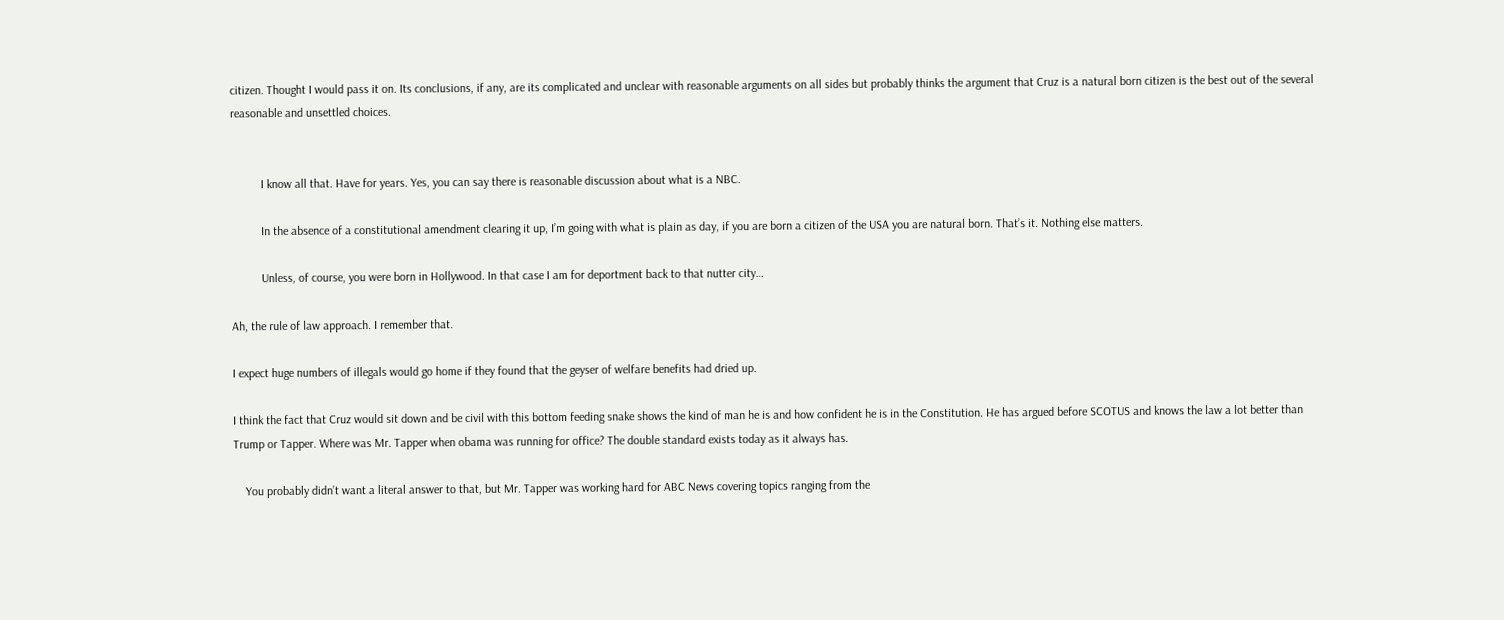citizen. Thought I would pass it on. Its conclusions, if any, are its complicated and unclear with reasonable arguments on all sides but probably thinks the argument that Cruz is a natural born citizen is the best out of the several reasonable and unsettled choices.


          I know all that. Have for years. Yes, you can say there is reasonable discussion about what is a NBC.

          In the absence of a constitutional amendment clearing it up, I’m going with what is plain as day, if you are born a citizen of the USA you are natural born. That’s it. Nothing else matters.

          Unless, of course, you were born in Hollywood. In that case I am for deportment back to that nutter city…

Ah, the rule of law approach. I remember that.

I expect huge numbers of illegals would go home if they found that the geyser of welfare benefits had dried up.

I think the fact that Cruz would sit down and be civil with this bottom feeding snake shows the kind of man he is and how confident he is in the Constitution. He has argued before SCOTUS and knows the law a lot better than Trump or Tapper. Where was Mr. Tapper when obama was running for office? The double standard exists today as it always has.

    You probably didn’t want a literal answer to that, but Mr. Tapper was working hard for ABC News covering topics ranging from the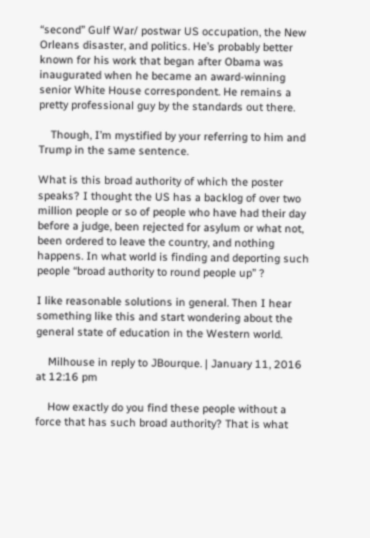“second” Gulf War/ postwar US occupation, the New Orleans disaster, and politics. He’s probably better known for his work that began after Obama was inaugurated when he became an award-winning senior White House correspondent. He remains a pretty professional guy by the standards out there.

    Though, I’m mystified by your referring to him and Trump in the same sentence.

What is this broad authority of which the poster speaks? I thought the US has a backlog of over two million people or so of people who have had their day before a judge, been rejected for asylum or what not, been ordered to leave the country, and nothing happens. In what world is finding and deporting such people “broad authority to round people up” ?

I like reasonable solutions in general. Then I hear something like this and start wondering about the general state of education in the Western world.

    Milhouse in reply to JBourque. | January 11, 2016 at 12:16 pm

    How exactly do you find these people without a force that has such broad authority? That is what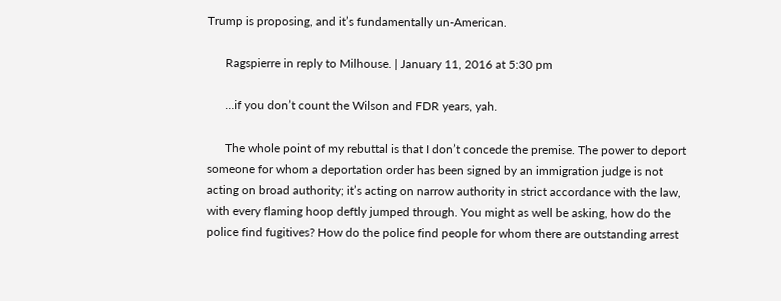Trump is proposing, and it’s fundamentally un-American.

      Ragspierre in reply to Milhouse. | January 11, 2016 at 5:30 pm

      …if you don’t count the Wilson and FDR years, yah.

      The whole point of my rebuttal is that I don’t concede the premise. The power to deport someone for whom a deportation order has been signed by an immigration judge is not acting on broad authority; it’s acting on narrow authority in strict accordance with the law, with every flaming hoop deftly jumped through. You might as well be asking, how do the police find fugitives? How do the police find people for whom there are outstanding arrest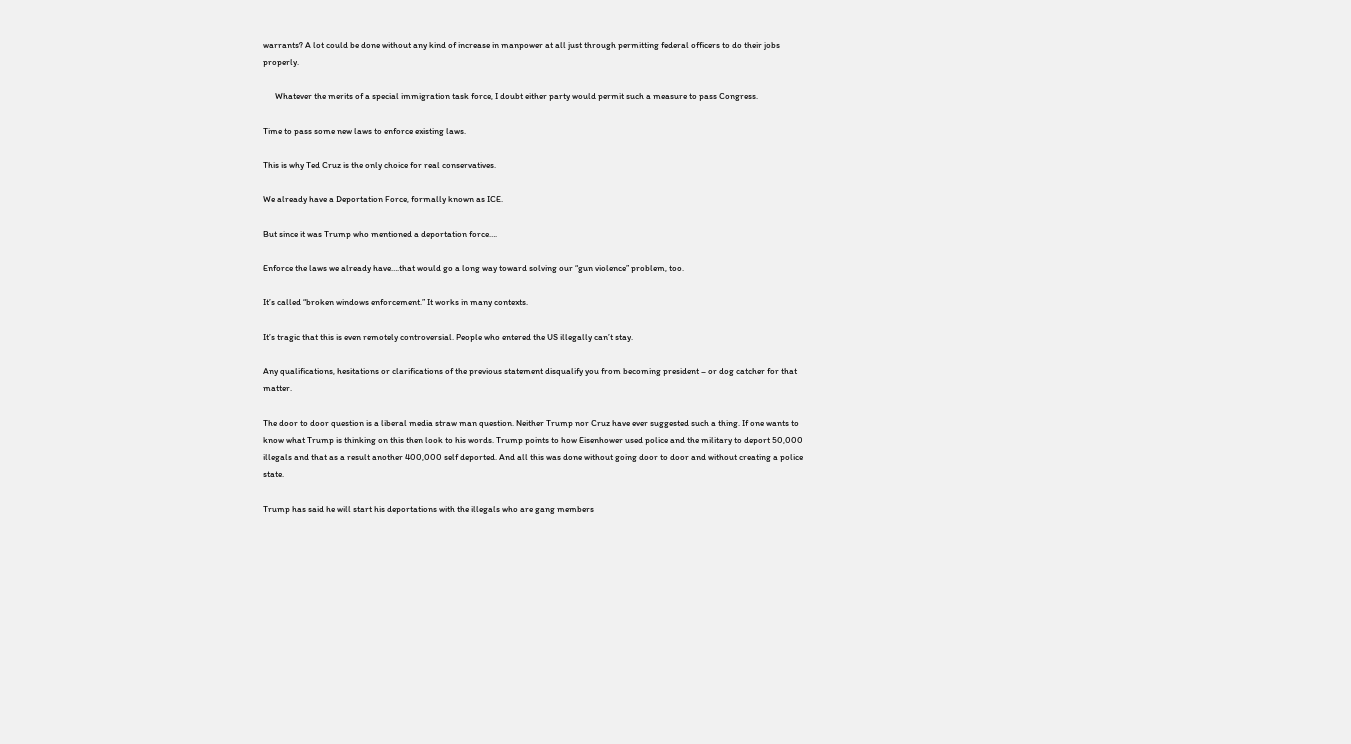warrants? A lot could be done without any kind of increase in manpower at all just through permitting federal officers to do their jobs properly.

      Whatever the merits of a special immigration task force, I doubt either party would permit such a measure to pass Congress.

Time to pass some new laws to enforce existing laws.

This is why Ted Cruz is the only choice for real conservatives.

We already have a Deportation Force, formally known as ICE.

But since it was Trump who mentioned a deportation force….

Enforce the laws we already have….that would go a long way toward solving our “gun violence” problem, too.

It’s called “broken windows enforcement.” It works in many contexts.

It’s tragic that this is even remotely controversial. People who entered the US illegally can’t stay.

Any qualifications, hesitations or clarifications of the previous statement disqualify you from becoming president – or dog catcher for that matter.

The door to door question is a liberal media straw man question. Neither Trump nor Cruz have ever suggested such a thing. If one wants to know what Trump is thinking on this then look to his words. Trump points to how Eisenhower used police and the military to deport 50,000 illegals and that as a result another 400,000 self deported. And all this was done without going door to door and without creating a police state.

Trump has said he will start his deportations with the illegals who are gang members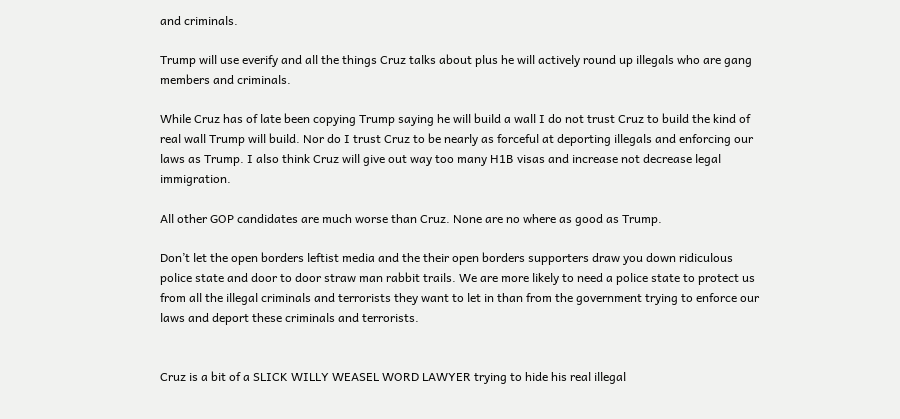and criminals.

Trump will use everify and all the things Cruz talks about plus he will actively round up illegals who are gang members and criminals.

While Cruz has of late been copying Trump saying he will build a wall I do not trust Cruz to build the kind of real wall Trump will build. Nor do I trust Cruz to be nearly as forceful at deporting illegals and enforcing our laws as Trump. I also think Cruz will give out way too many H1B visas and increase not decrease legal immigration.

All other GOP candidates are much worse than Cruz. None are no where as good as Trump.

Don’t let the open borders leftist media and the their open borders supporters draw you down ridiculous police state and door to door straw man rabbit trails. We are more likely to need a police state to protect us from all the illegal criminals and terrorists they want to let in than from the government trying to enforce our laws and deport these criminals and terrorists.


Cruz is a bit of a SLICK WILLY WEASEL WORD LAWYER trying to hide his real illegal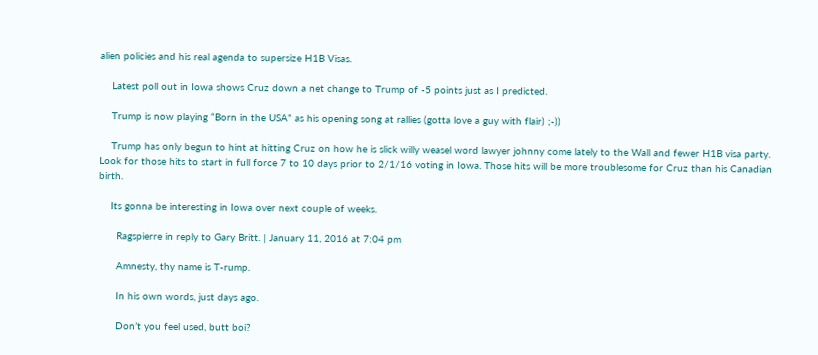alien policies and his real agenda to supersize H1B Visas.

    Latest poll out in Iowa shows Cruz down a net change to Trump of -5 points just as I predicted.

    Trump is now playing “Born in the USA” as his opening song at rallies (gotta love a guy with flair) ;-))

    Trump has only begun to hint at hitting Cruz on how he is slick willy weasel word lawyer johnny come lately to the Wall and fewer H1B visa party. Look for those hits to start in full force 7 to 10 days prior to 2/1/16 voting in Iowa. Those hits will be more troublesome for Cruz than his Canadian birth.

    Its gonna be interesting in Iowa over next couple of weeks.

      Ragspierre in reply to Gary Britt. | January 11, 2016 at 7:04 pm

      Amnesty, thy name is T-rump.

      In his own words, just days ago.

      Don’t you feel used, butt boi?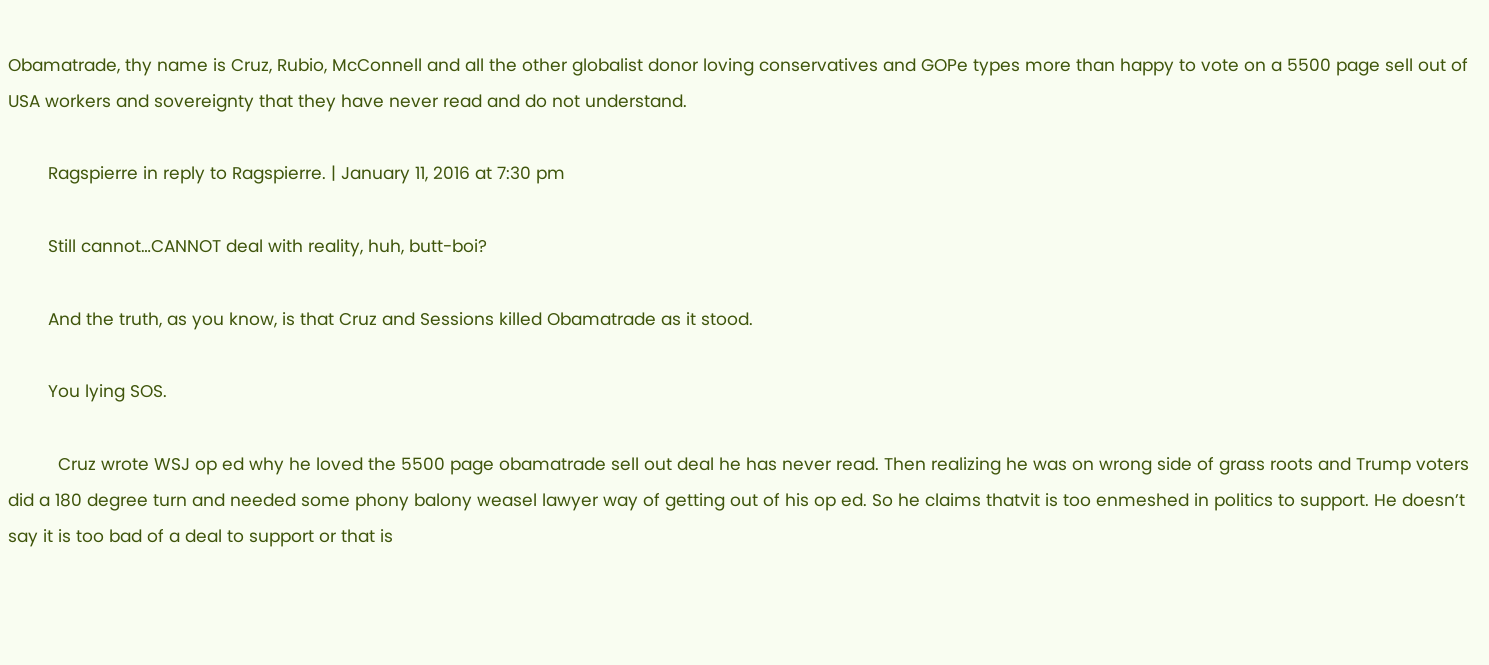Obamatrade, thy name is Cruz, Rubio, McConnell and all the other globalist donor loving conservatives and GOPe types more than happy to vote on a 5500 page sell out of USA workers and sovereignty that they have never read and do not understand.

        Ragspierre in reply to Ragspierre. | January 11, 2016 at 7:30 pm

        Still cannot…CANNOT deal with reality, huh, butt-boi?

        And the truth, as you know, is that Cruz and Sessions killed Obamatrade as it stood.

        You lying SOS.

          Cruz wrote WSJ op ed why he loved the 5500 page obamatrade sell out deal he has never read. Then realizing he was on wrong side of grass roots and Trump voters did a 180 degree turn and needed some phony balony weasel lawyer way of getting out of his op ed. So he claims thatvit is too enmeshed in politics to support. He doesn’t say it is too bad of a deal to support or that is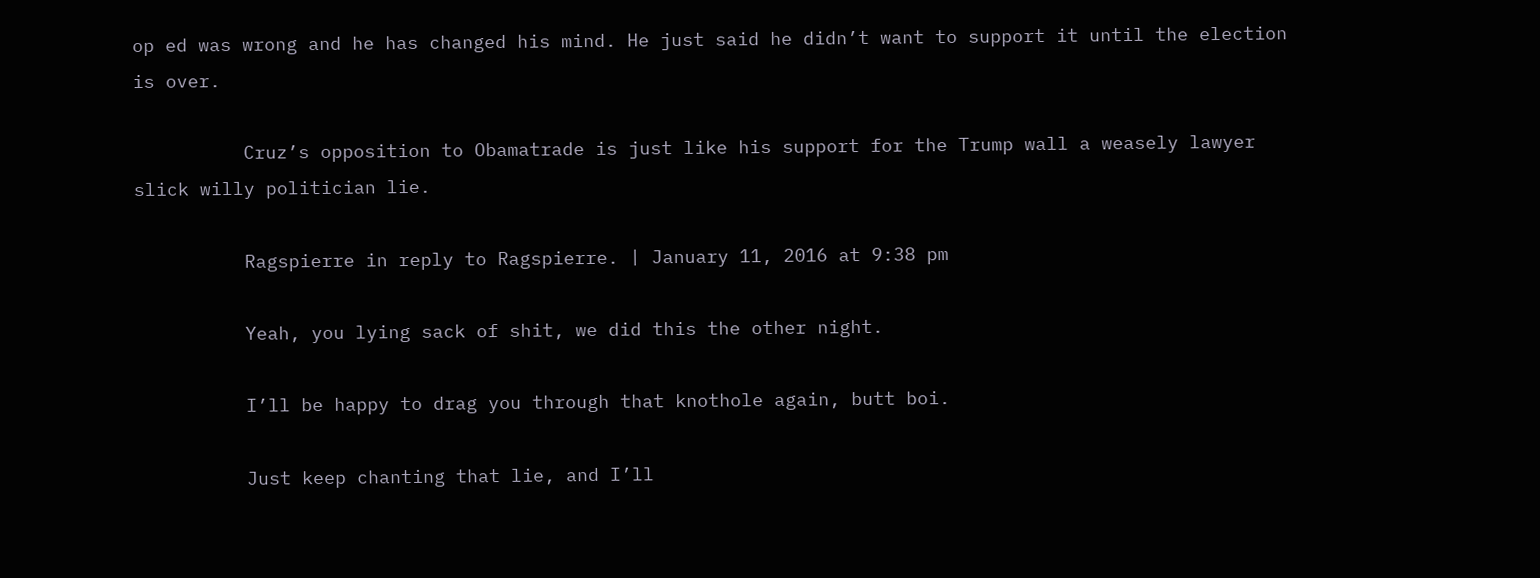op ed was wrong and he has changed his mind. He just said he didn’t want to support it until the election is over.

          Cruz’s opposition to Obamatrade is just like his support for the Trump wall a weasely lawyer slick willy politician lie.

          Ragspierre in reply to Ragspierre. | January 11, 2016 at 9:38 pm

          Yeah, you lying sack of shit, we did this the other night.

          I’ll be happy to drag you through that knothole again, butt boi.

          Just keep chanting that lie, and I’ll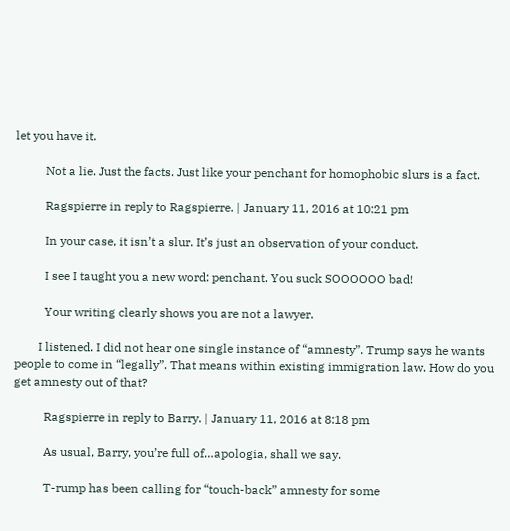let you have it.

          Not a lie. Just the facts. Just like your penchant for homophobic slurs is a fact.

          Ragspierre in reply to Ragspierre. | January 11, 2016 at 10:21 pm

          In your case, it isn’t a slur. It’s just an observation of your conduct.

          I see I taught you a new word: penchant. You suck SOOOOOO bad!

          Your writing clearly shows you are not a lawyer.

        I listened. I did not hear one single instance of “amnesty”. Trump says he wants people to come in “legally”. That means within existing immigration law. How do you get amnesty out of that?

          Ragspierre in reply to Barry. | January 11, 2016 at 8:18 pm

          As usual, Barry, you’re full of…apologia, shall we say.

          T-rump has been calling for “touch-back” amnesty for some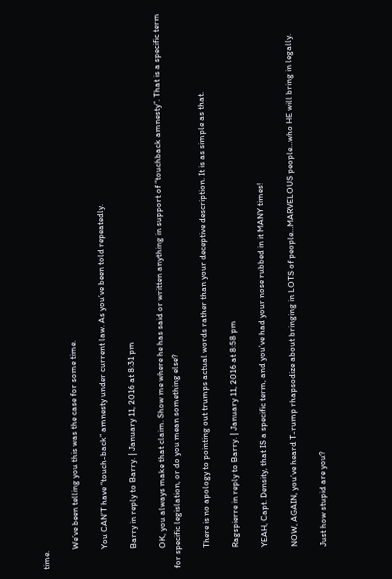time.

          We’ve been telling you this was the case for some time.

          You CAN’T have “touch-back” amnesty under current law. As you’ve been told repeatedly.

          Barry in reply to Barry. | January 11, 2016 at 8:31 pm

          OK, you always make that claim. Show me where he has said or written anything in support of “touchback amnesty”. That is a specific term for specific legislation, or do you mean something else?

          There is no apology to pointing out trumps actual words rather than your deceptive description. It is as simple as that.

          Ragspierre in reply to Barry. | January 11, 2016 at 8:58 pm

          YEAH, Capt. Density, that IS a specific term, and you’ve had your nose rubbed in it MANY times!

          NOW, AGAIN, you’ve heard T-rump rhapsodize about bringing in LOTS of people…MARVELOUS people…who HE will bring in legally.

          Just how stupid are you?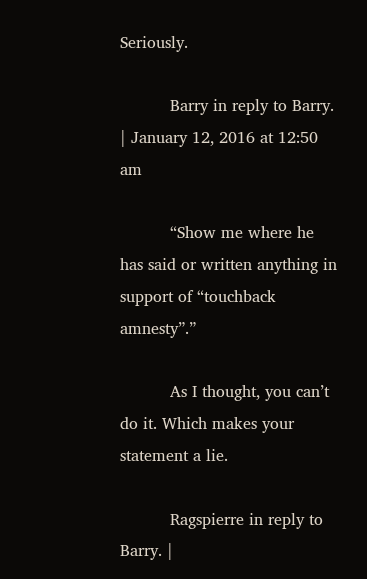Seriously.

          Barry in reply to Barry. | January 12, 2016 at 12:50 am

          “Show me where he has said or written anything in support of “touchback amnesty”.”

          As I thought, you can’t do it. Which makes your statement a lie.

          Ragspierre in reply to Barry. |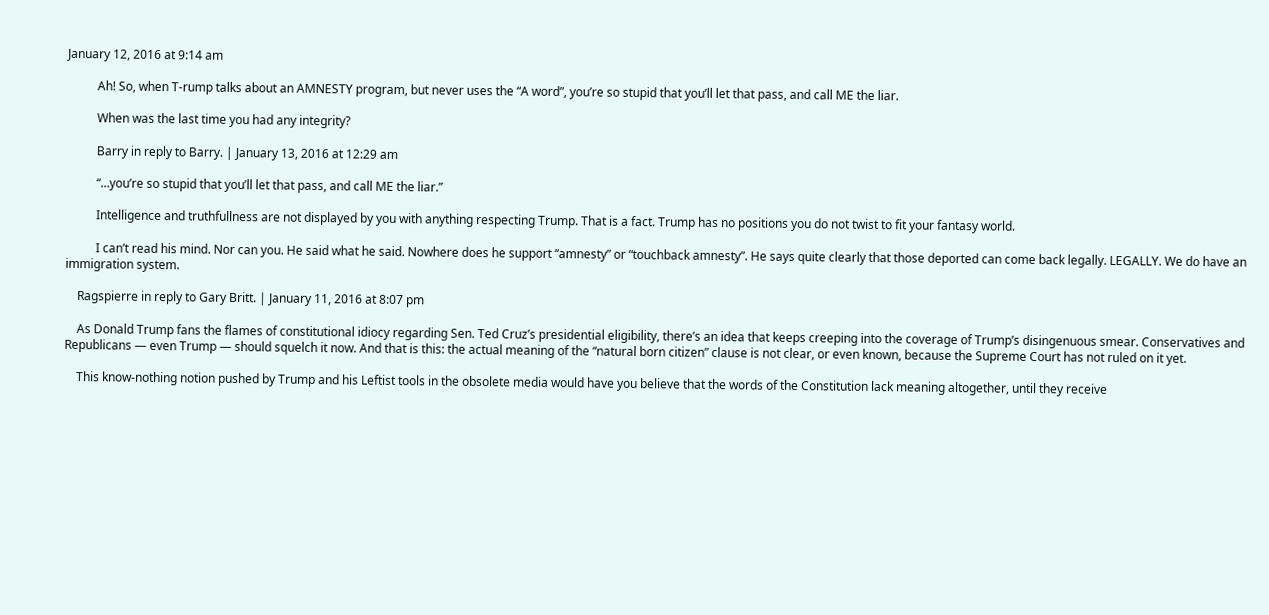January 12, 2016 at 9:14 am

          Ah! So, when T-rump talks about an AMNESTY program, but never uses the “A word”, you’re so stupid that you’ll let that pass, and call ME the liar.

          When was the last time you had any integrity?

          Barry in reply to Barry. | January 13, 2016 at 12:29 am

          “…you’re so stupid that you’ll let that pass, and call ME the liar.”

          Intelligence and truthfullness are not displayed by you with anything respecting Trump. That is a fact. Trump has no positions you do not twist to fit your fantasy world.

          I can’t read his mind. Nor can you. He said what he said. Nowhere does he support “amnesty” or “touchback amnesty”. He says quite clearly that those deported can come back legally. LEGALLY. We do have an immigration system.

    Ragspierre in reply to Gary Britt. | January 11, 2016 at 8:07 pm

    As Donald Trump fans the flames of constitutional idiocy regarding Sen. Ted Cruz’s presidential eligibility, there’s an idea that keeps creeping into the coverage of Trump’s disingenuous smear. Conservatives and Republicans — even Trump — should squelch it now. And that is this: the actual meaning of the “natural born citizen” clause is not clear, or even known, because the Supreme Court has not ruled on it yet.

    This know-nothing notion pushed by Trump and his Leftist tools in the obsolete media would have you believe that the words of the Constitution lack meaning altogether, until they receive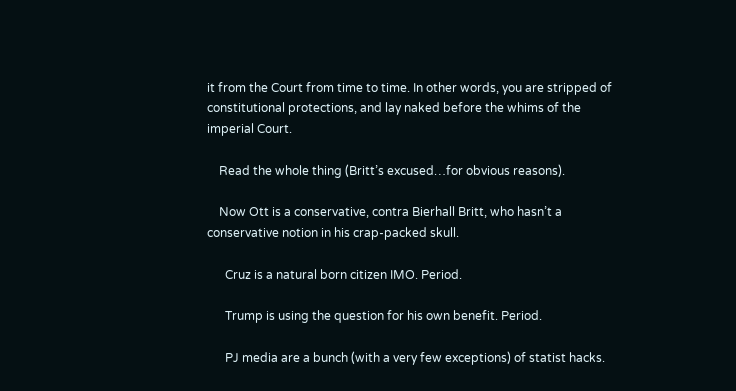it from the Court from time to time. In other words, you are stripped of constitutional protections, and lay naked before the whims of the imperial Court.

    Read the whole thing (Britt’s excused…for obvious reasons).

    Now Ott is a conservative, contra Bierhall Britt, who hasn’t a conservative notion in his crap-packed skull.

      Cruz is a natural born citizen IMO. Period.

      Trump is using the question for his own benefit. Period.

      PJ media are a bunch (with a very few exceptions) of statist hacks.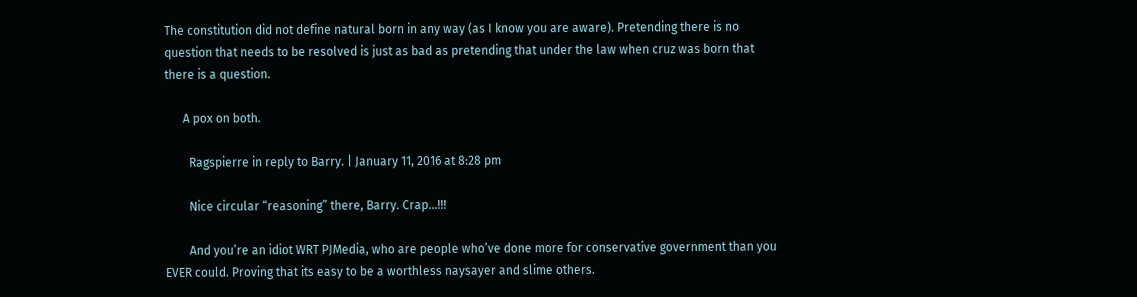The constitution did not define natural born in any way (as I know you are aware). Pretending there is no question that needs to be resolved is just as bad as pretending that under the law when cruz was born that there is a question.

      A pox on both.

        Ragspierre in reply to Barry. | January 11, 2016 at 8:28 pm

        Nice circular “reasoning” there, Barry. Crap…!!!

        And you’re an idiot WRT PJMedia, who are people who’ve done more for conservative government than you EVER could. Proving that its easy to be a worthless naysayer and slime others.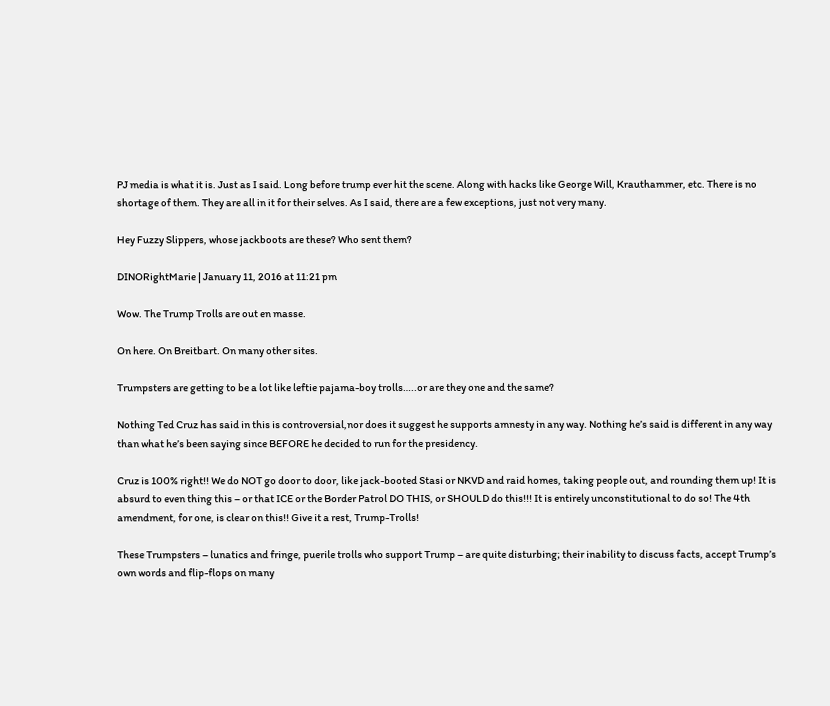PJ media is what it is. Just as I said. Long before trump ever hit the scene. Along with hacks like George Will, Krauthammer, etc. There is no shortage of them. They are all in it for their selves. As I said, there are a few exceptions, just not very many.

Hey Fuzzy Slippers, whose jackboots are these? Who sent them?

DINORightMarie | January 11, 2016 at 11:21 pm

Wow. The Trump Trolls are out en masse.

On here. On Breitbart. On many other sites.

Trumpsters are getting to be a lot like leftie pajama-boy trolls…..or are they one and the same?

Nothing Ted Cruz has said in this is controversial,nor does it suggest he supports amnesty in any way. Nothing he’s said is different in any way than what he’s been saying since BEFORE he decided to run for the presidency.

Cruz is 100% right!! We do NOT go door to door, like jack-booted Stasi or NKVD and raid homes, taking people out, and rounding them up! It is absurd to even thing this – or that ICE or the Border Patrol DO THIS, or SHOULD do this!!! It is entirely unconstitutional to do so! The 4th amendment, for one, is clear on this!! Give it a rest, Trump-Trolls!

These Trumpsters – lunatics and fringe, puerile trolls who support Trump – are quite disturbing; their inability to discuss facts, accept Trump’s own words and flip-flops on many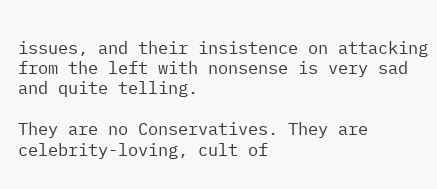issues, and their insistence on attacking from the left with nonsense is very sad and quite telling.

They are no Conservatives. They are celebrity-loving, cult of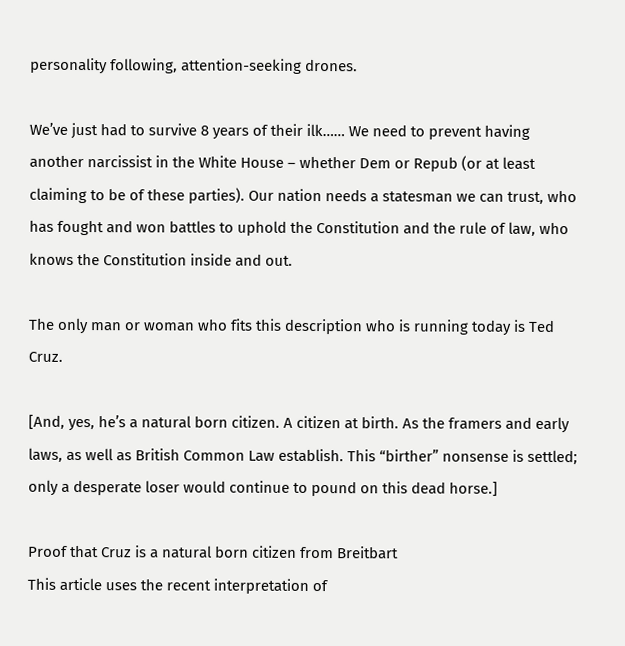personality following, attention-seeking drones.

We’ve just had to survive 8 years of their ilk…… We need to prevent having another narcissist in the White House – whether Dem or Repub (or at least claiming to be of these parties). Our nation needs a statesman we can trust, who has fought and won battles to uphold the Constitution and the rule of law, who knows the Constitution inside and out.

The only man or woman who fits this description who is running today is Ted Cruz.

[And, yes, he’s a natural born citizen. A citizen at birth. As the framers and early laws, as well as British Common Law establish. This “birther” nonsense is settled; only a desperate loser would continue to pound on this dead horse.]

Proof that Cruz is a natural born citizen from Breitbart
This article uses the recent interpretation of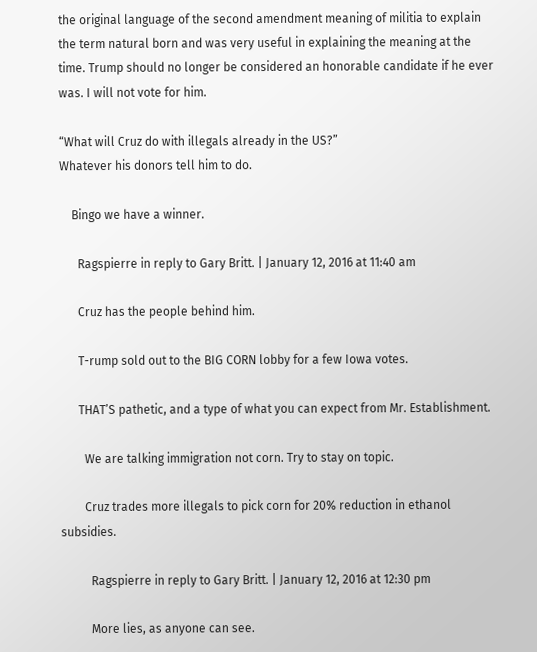the original language of the second amendment meaning of militia to explain the term natural born and was very useful in explaining the meaning at the time. Trump should no longer be considered an honorable candidate if he ever was. I will not vote for him.

“What will Cruz do with illegals already in the US?”
Whatever his donors tell him to do.

    Bingo we have a winner.

      Ragspierre in reply to Gary Britt. | January 12, 2016 at 11:40 am

      Cruz has the people behind him.

      T-rump sold out to the BIG CORN lobby for a few Iowa votes.

      THAT’S pathetic, and a type of what you can expect from Mr. Establishment.

        We are talking immigration not corn. Try to stay on topic.

        Cruz trades more illegals to pick corn for 20% reduction in ethanol subsidies.

          Ragspierre in reply to Gary Britt. | January 12, 2016 at 12:30 pm

          More lies, as anyone can see.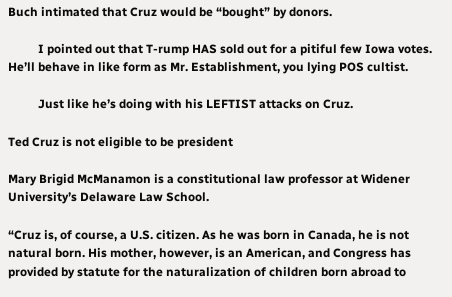Buch intimated that Cruz would be “bought” by donors.

          I pointed out that T-rump HAS sold out for a pitiful few Iowa votes. He’ll behave in like form as Mr. Establishment, you lying POS cultist.

          Just like he’s doing with his LEFTIST attacks on Cruz.

Ted Cruz is not eligible to be president

Mary Brigid McManamon is a constitutional law professor at Widener University’s Delaware Law School.

“Cruz is, of course, a U.S. citizen. As he was born in Canada, he is not natural born. His mother, however, is an American, and Congress has provided by statute for the naturalization of children born abroad to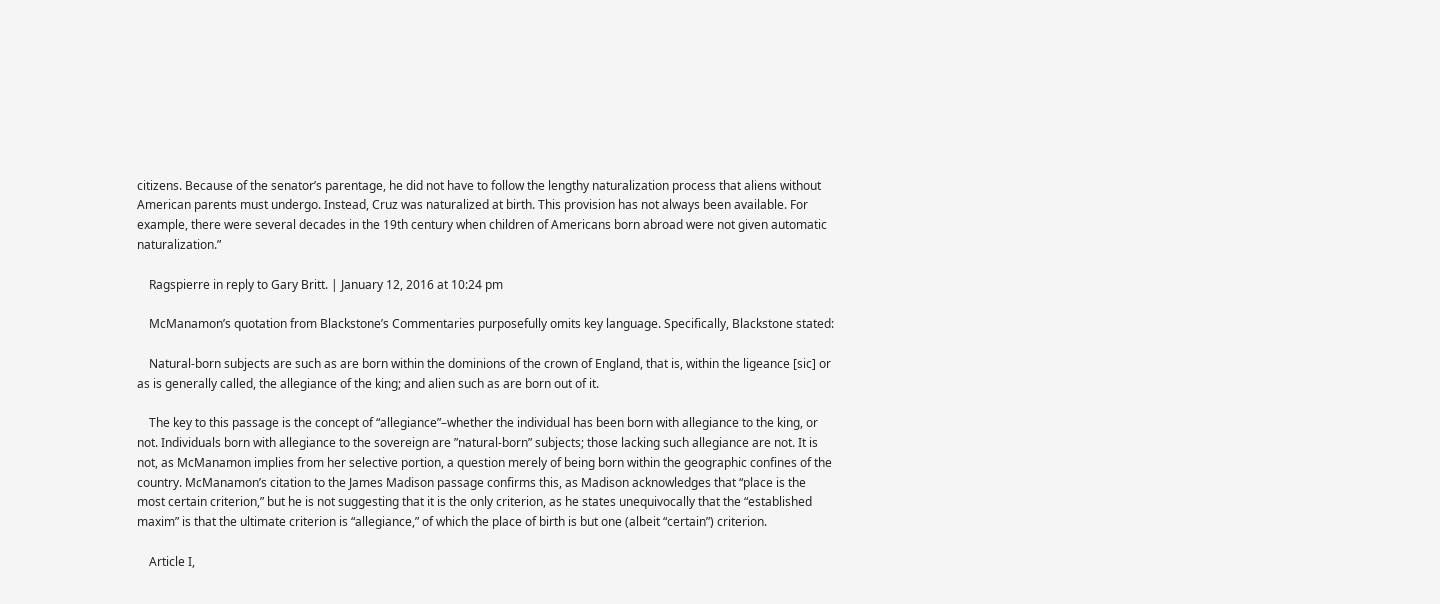citizens. Because of the senator’s parentage, he did not have to follow the lengthy naturalization process that aliens without American parents must undergo. Instead, Cruz was naturalized at birth. This provision has not always been available. For example, there were several decades in the 19th century when children of Americans born abroad were not given automatic naturalization.”

    Ragspierre in reply to Gary Britt. | January 12, 2016 at 10:24 pm

    McManamon’s quotation from Blackstone’s Commentaries purposefully omits key language. Specifically, Blackstone stated:

    Natural-born subjects are such as are born within the dominions of the crown of England, that is, within the ligeance [sic] or as is generally called, the allegiance of the king; and alien such as are born out of it.

    The key to this passage is the concept of “allegiance”–whether the individual has been born with allegiance to the king, or not. Individuals born with allegiance to the sovereign are ”natural-born” subjects; those lacking such allegiance are not. It is not, as McManamon implies from her selective portion, a question merely of being born within the geographic confines of the country. McManamon’s citation to the James Madison passage confirms this, as Madison acknowledges that “place is the most certain criterion,” but he is not suggesting that it is the only criterion, as he states unequivocally that the “established maxim” is that the ultimate criterion is “allegiance,” of which the place of birth is but one (albeit “certain”) criterion.

    Article I,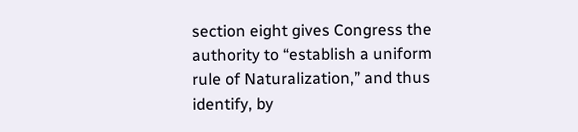section eight gives Congress the authority to “establish a uniform rule of Naturalization,” and thus identify, by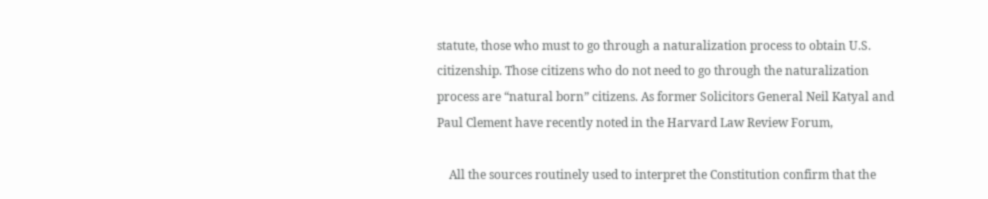statute, those who must to go through a naturalization process to obtain U.S. citizenship. Those citizens who do not need to go through the naturalization process are “natural born” citizens. As former Solicitors General Neil Katyal and Paul Clement have recently noted in the Harvard Law Review Forum,

    All the sources routinely used to interpret the Constitution confirm that the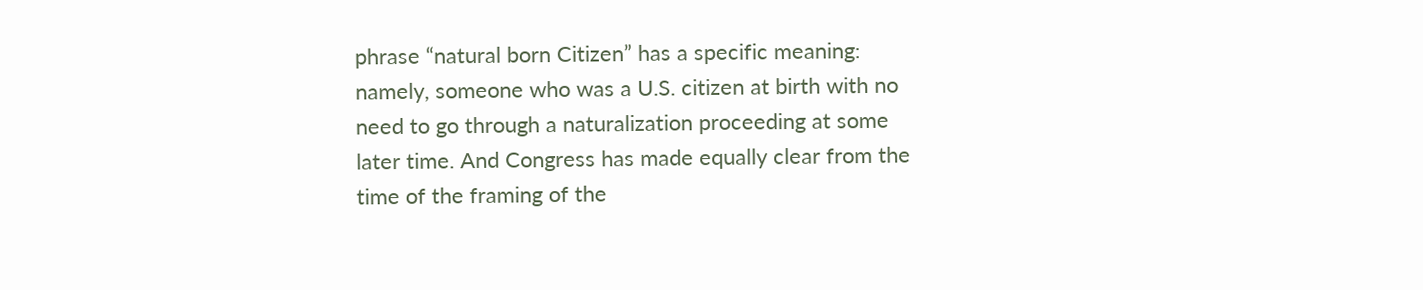phrase “natural born Citizen” has a specific meaning: namely, someone who was a U.S. citizen at birth with no need to go through a naturalization proceeding at some later time. And Congress has made equally clear from the time of the framing of the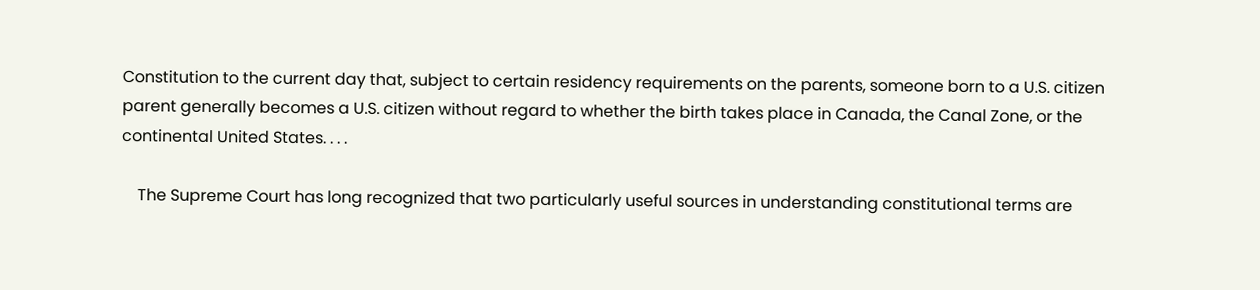Constitution to the current day that, subject to certain residency requirements on the parents, someone born to a U.S. citizen parent generally becomes a U.S. citizen without regard to whether the birth takes place in Canada, the Canal Zone, or the continental United States. . . .

    The Supreme Court has long recognized that two particularly useful sources in understanding constitutional terms are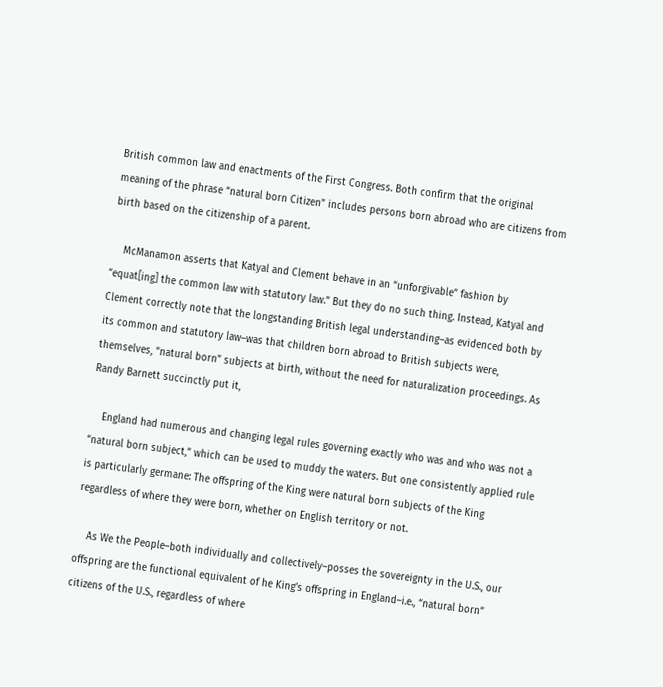British common law and enactments of the First Congress. Both confirm that the original meaning of the phrase “natural born Citizen” includes persons born abroad who are citizens from birth based on the citizenship of a parent.

    McManamon asserts that Katyal and Clement behave in an “unforgivable” fashion by “equat[ing] the common law with statutory law.” But they do no such thing. Instead, Katyal and Clement correctly note that the longstanding British legal understanding–as evidenced both by its common and statutory law–was that children born abroad to British subjects were, themselves, “natural born” subjects at birth, without the need for naturalization proceedings. As Randy Barnett succinctly put it,

    England had numerous and changing legal rules governing exactly who was and who was not a “natural born subject,” which can be used to muddy the waters. But one consistently applied rule is particularly germane: The offspring of the King were natural born subjects of the King regardless of where they were born, whether on English territory or not.

    As We the People–both individually and collectively–posses the sovereignty in the U.S., our offspring are the functional equivalent of he King’s offspring in England–i.e., “natural born” citizens of the U.S., regardless of where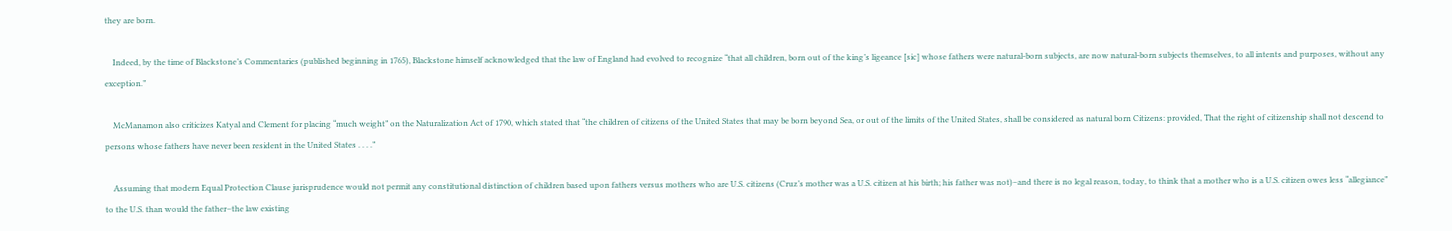they are born.

    Indeed, by the time of Blackstone’s Commentaries (published beginning in 1765), Blackstone himself acknowledged that the law of England had evolved to recognize “that all children, born out of the king’s ligeance [sic] whose fathers were natural-born subjects, are now natural-born subjects themselves, to all intents and purposes, without any exception.”

    McManamon also criticizes Katyal and Clement for placing “much weight” on the Naturalization Act of 1790, which stated that “the children of citizens of the United States that may be born beyond Sea, or out of the limits of the United States, shall be considered as natural born Citizens: provided, That the right of citizenship shall not descend to persons whose fathers have never been resident in the United States . . . .”

    Assuming that modern Equal Protection Clause jurisprudence would not permit any constitutional distinction of children based upon fathers versus mothers who are U.S. citizens (Cruz’s mother was a U.S. citizen at his birth; his father was not)–and there is no legal reason, today, to think that a mother who is a U.S. citizen owes less “allegiance” to the U.S. than would the father–the law existing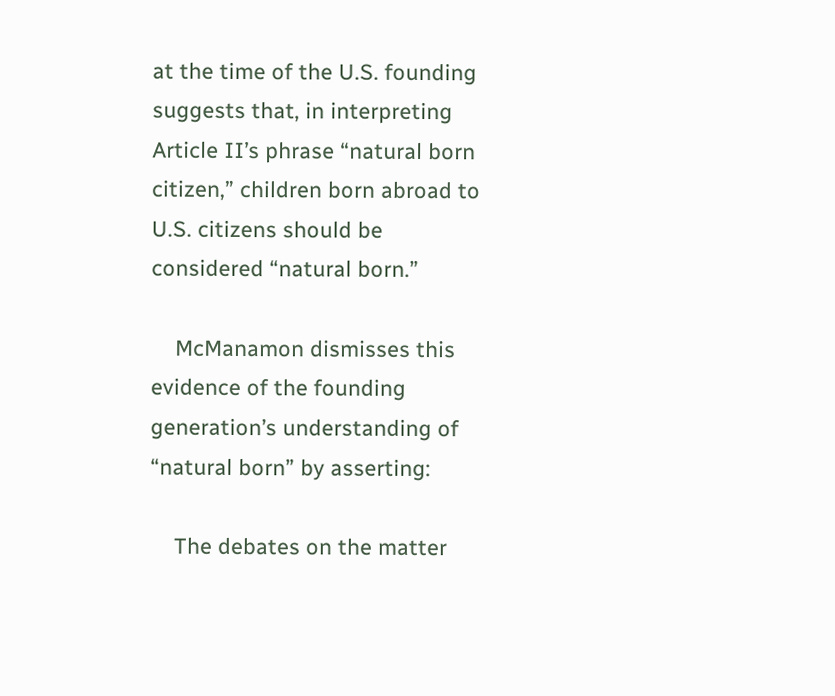at the time of the U.S. founding suggests that, in interpreting Article II’s phrase “natural born citizen,” children born abroad to U.S. citizens should be considered “natural born.”

    McManamon dismisses this evidence of the founding generation’s understanding of “natural born” by asserting:

    The debates on the matter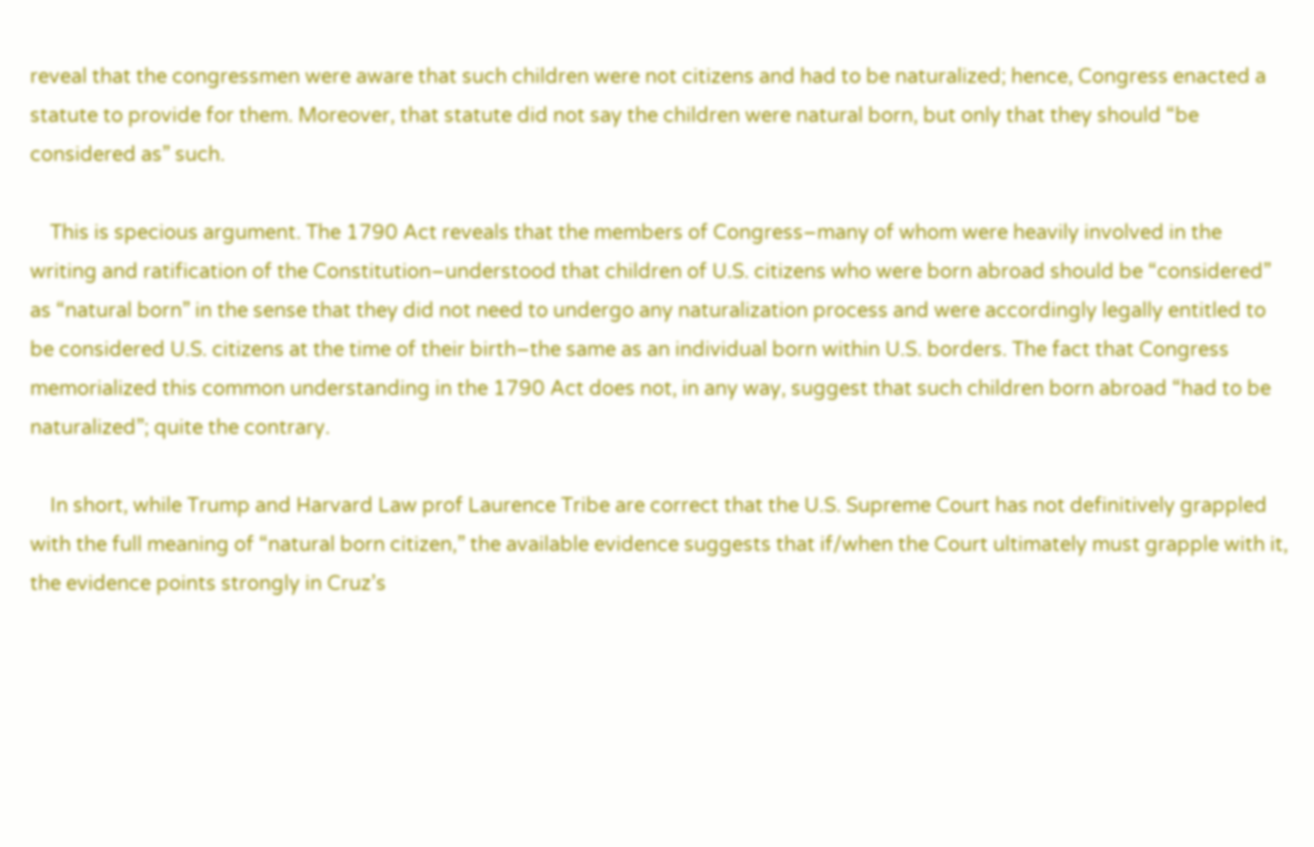reveal that the congressmen were aware that such children were not citizens and had to be naturalized; hence, Congress enacted a statute to provide for them. Moreover, that statute did not say the children were natural born, but only that they should “be considered as” such.

    This is specious argument. The 1790 Act reveals that the members of Congress–many of whom were heavily involved in the writing and ratification of the Constitution–understood that children of U.S. citizens who were born abroad should be “considered” as “natural born” in the sense that they did not need to undergo any naturalization process and were accordingly legally entitled to be considered U.S. citizens at the time of their birth–the same as an individual born within U.S. borders. The fact that Congress memorialized this common understanding in the 1790 Act does not, in any way, suggest that such children born abroad “had to be naturalized”; quite the contrary.

    In short, while Trump and Harvard Law prof Laurence Tribe are correct that the U.S. Supreme Court has not definitively grappled with the full meaning of “natural born citizen,” the available evidence suggests that if/when the Court ultimately must grapple with it, the evidence points strongly in Cruz’s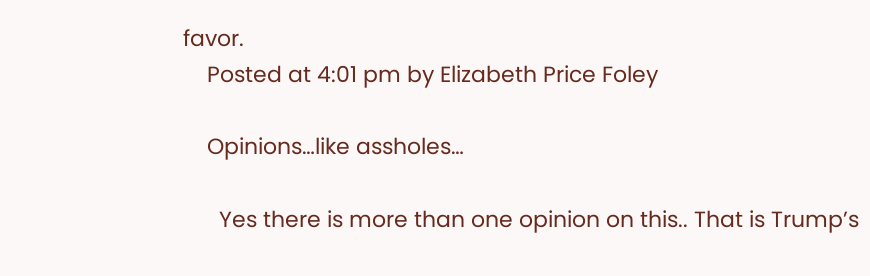favor.
    Posted at 4:01 pm by Elizabeth Price Foley

    Opinions…like assholes…

      Yes there is more than one opinion on this.. That is Trump’s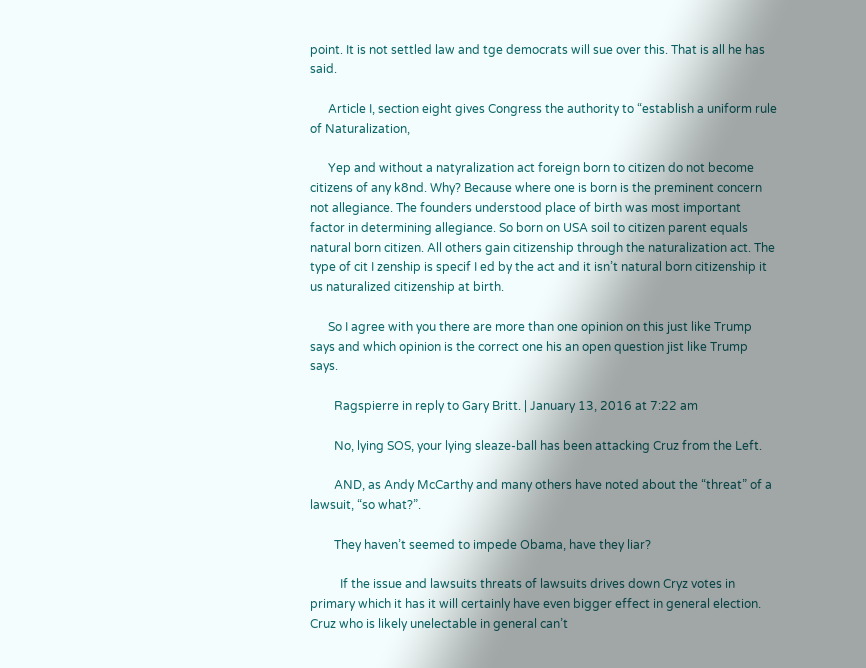point. It is not settled law and tge democrats will sue over this. That is all he has said.

      Article I, section eight gives Congress the authority to “establish a uniform rule of Naturalization,

      Yep and without a natyralization act foreign born to citizen do not become citizens of any k8nd. Why? Because where one is born is the preminent concern not allegiance. The founders understood place of birth was most important factor in determining allegiance. So born on USA soil to citizen parent equals natural born citizen. All others gain citizenship through the naturalization act. The type of cit I zenship is specif I ed by the act and it isn’t natural born citizenship it us naturalized citizenship at birth.

      So I agree with you there are more than one opinion on this just like Trump says and which opinion is the correct one his an open question jist like Trump says.

        Ragspierre in reply to Gary Britt. | January 13, 2016 at 7:22 am

        No, lying SOS, your lying sleaze-ball has been attacking Cruz from the Left.

        AND, as Andy McCarthy and many others have noted about the “threat” of a lawsuit, “so what?”.

        They haven’t seemed to impede Obama, have they liar?

          If the issue and lawsuits threats of lawsuits drives down Cryz votes in primary which it has it will certainly have even bigger effect in general election. Cruz who is likely unelectable in general can’t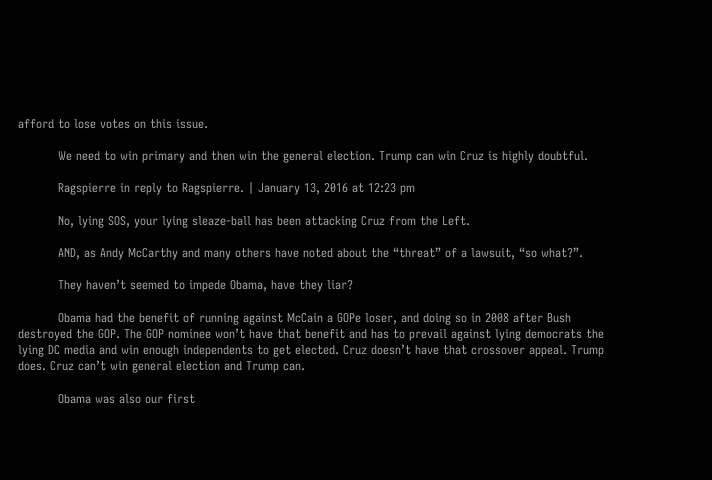afford to lose votes on this issue.

          We need to win primary and then win the general election. Trump can win Cruz is highly doubtful.

          Ragspierre in reply to Ragspierre. | January 13, 2016 at 12:23 pm

          No, lying SOS, your lying sleaze-ball has been attacking Cruz from the Left.

          AND, as Andy McCarthy and many others have noted about the “threat” of a lawsuit, “so what?”.

          They haven’t seemed to impede Obama, have they liar?

          Obama had the benefit of running against McCain a GOPe loser, and doing so in 2008 after Bush destroyed the GOP. The GOP nominee won’t have that benefit and has to prevail against lying democrats the lying DC media and win enough independents to get elected. Cruz doesn’t have that crossover appeal. Trump does. Cruz can’t win general election and Trump can.

          Obama was also our first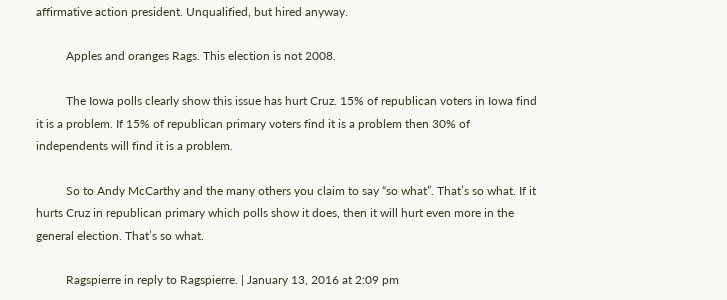affirmative action president. Unqualified, but hired anyway.

          Apples and oranges Rags. This election is not 2008.

          The Iowa polls clearly show this issue has hurt Cruz. 15% of republican voters in Iowa find it is a problem. If 15% of republican primary voters find it is a problem then 30% of independents will find it is a problem.

          So to Andy McCarthy and the many others you claim to say “so what”. That’s so what. If it hurts Cruz in republican primary which polls show it does, then it will hurt even more in the general election. That’s so what.

          Ragspierre in reply to Ragspierre. | January 13, 2016 at 2:09 pm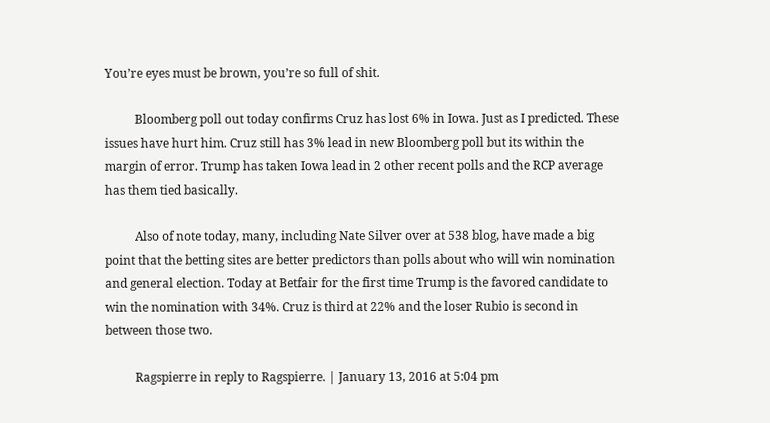You’re eyes must be brown, you’re so full of shit.

          Bloomberg poll out today confirms Cruz has lost 6% in Iowa. Just as I predicted. These issues have hurt him. Cruz still has 3% lead in new Bloomberg poll but its within the margin of error. Trump has taken Iowa lead in 2 other recent polls and the RCP average has them tied basically.

          Also of note today, many, including Nate Silver over at 538 blog, have made a big point that the betting sites are better predictors than polls about who will win nomination and general election. Today at Betfair for the first time Trump is the favored candidate to win the nomination with 34%. Cruz is third at 22% and the loser Rubio is second in between those two.

          Ragspierre in reply to Ragspierre. | January 13, 2016 at 5:04 pm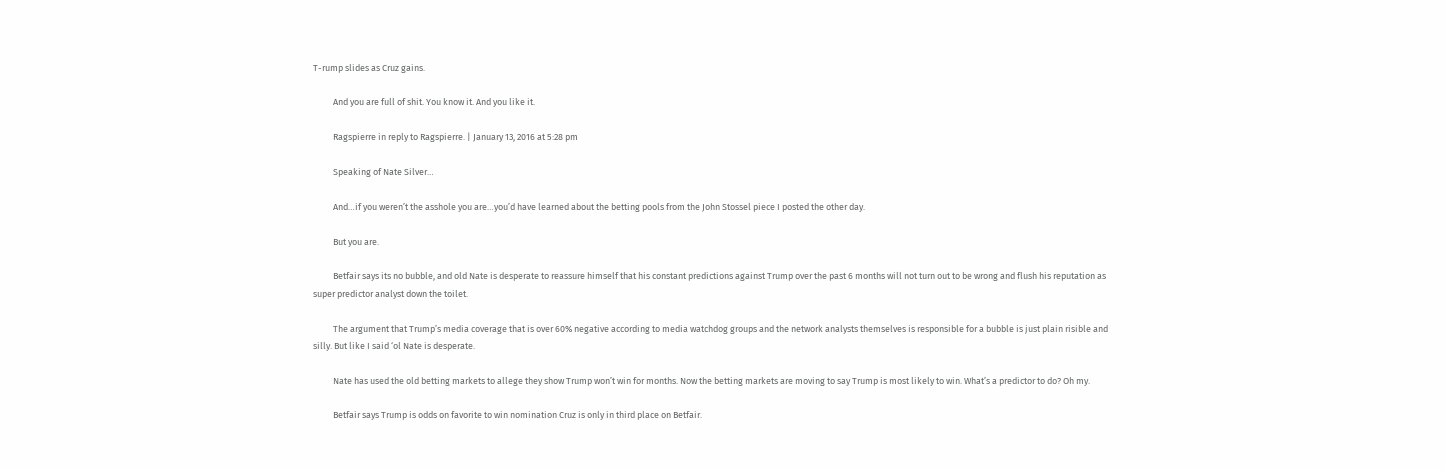T-rump slides as Cruz gains.

          And you are full of shit. You know it. And you like it.

          Ragspierre in reply to Ragspierre. | January 13, 2016 at 5:28 pm

          Speaking of Nate Silver…

          And…if you weren’t the asshole you are…you’d have learned about the betting pools from the John Stossel piece I posted the other day.

          But you are.

          Betfair says its no bubble, and old Nate is desperate to reassure himself that his constant predictions against Trump over the past 6 months will not turn out to be wrong and flush his reputation as super predictor analyst down the toilet.

          The argument that Trump’s media coverage that is over 60% negative according to media watchdog groups and the network analysts themselves is responsible for a bubble is just plain risible and silly. But like I said ‘ol Nate is desperate.

          Nate has used the old betting markets to allege they show Trump won’t win for months. Now the betting markets are moving to say Trump is most likely to win. What’s a predictor to do? Oh my.

          Betfair says Trump is odds on favorite to win nomination Cruz is only in third place on Betfair.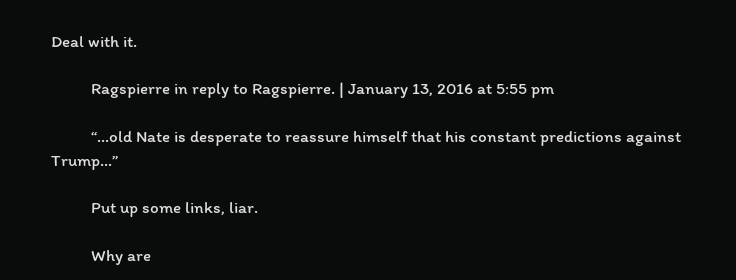Deal with it.

          Ragspierre in reply to Ragspierre. | January 13, 2016 at 5:55 pm

          “…old Nate is desperate to reassure himself that his constant predictions against Trump…”

          Put up some links, liar.

          Why are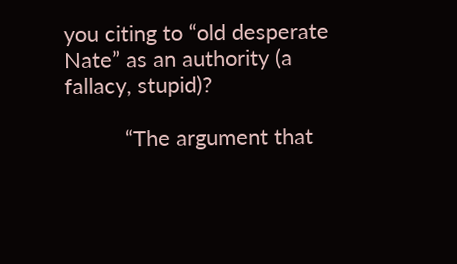you citing to “old desperate Nate” as an authority (a fallacy, stupid)?

          “The argument that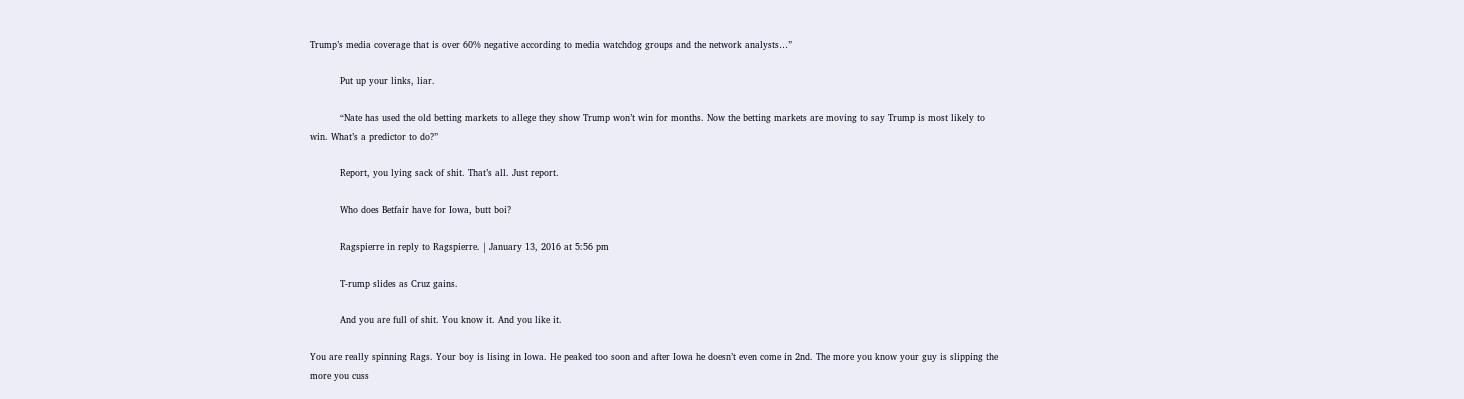Trump’s media coverage that is over 60% negative according to media watchdog groups and the network analysts…”

          Put up your links, liar.

          “Nate has used the old betting markets to allege they show Trump won’t win for months. Now the betting markets are moving to say Trump is most likely to win. What’s a predictor to do?”

          Report, you lying sack of shit. That’s all. Just report.

          Who does Betfair have for Iowa, butt boi?

          Ragspierre in reply to Ragspierre. | January 13, 2016 at 5:56 pm

          T-rump slides as Cruz gains.

          And you are full of shit. You know it. And you like it.

You are really spinning Rags. Your boy is lising in Iowa. He peaked too soon and after Iowa he doesn’t even come in 2nd. The more you know your guy is slipping the more you cuss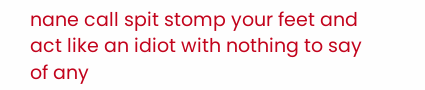nane call spit stomp your feet and act like an idiot with nothing to say of any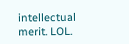intellectual merit. LOL.